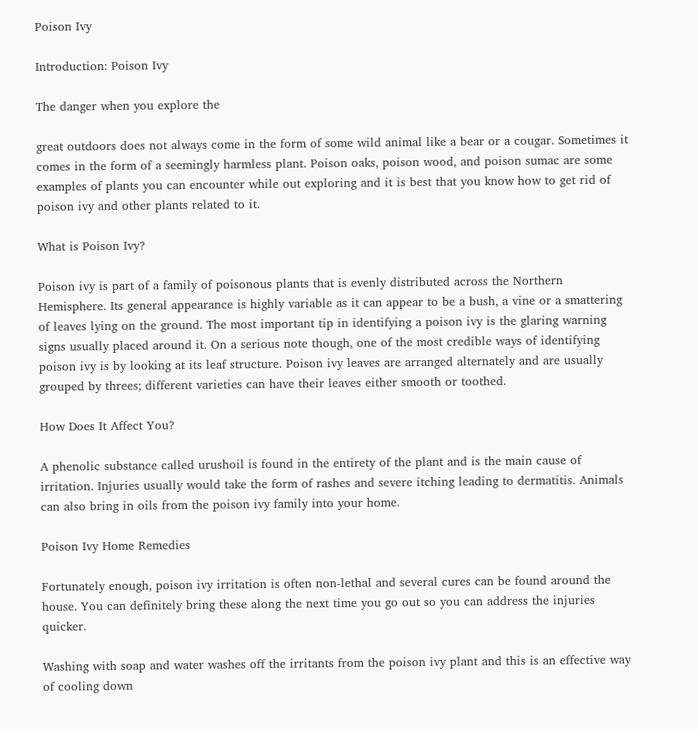Poison Ivy

Introduction: Poison Ivy

The danger when you explore the

great outdoors does not always come in the form of some wild animal like a bear or a cougar. Sometimes it comes in the form of a seemingly harmless plant. Poison oaks, poison wood, and poison sumac are some examples of plants you can encounter while out exploring and it is best that you know how to get rid of poison ivy and other plants related to it.

What is Poison Ivy?

Poison ivy is part of a family of poisonous plants that is evenly distributed across the Northern Hemisphere. Its general appearance is highly variable as it can appear to be a bush, a vine or a smattering of leaves lying on the ground. The most important tip in identifying a poison ivy is the glaring warning signs usually placed around it. On a serious note though, one of the most credible ways of identifying poison ivy is by looking at its leaf structure. Poison ivy leaves are arranged alternately and are usually grouped by threes; different varieties can have their leaves either smooth or toothed.

How Does It Affect You?

A phenolic substance called urushoil is found in the entirety of the plant and is the main cause of irritation. Injuries usually would take the form of rashes and severe itching leading to dermatitis. Animals can also bring in oils from the poison ivy family into your home.

Poison Ivy Home Remedies

Fortunately enough, poison ivy irritation is often non-lethal and several cures can be found around the house. You can definitely bring these along the next time you go out so you can address the injuries quicker.

Washing with soap and water washes off the irritants from the poison ivy plant and this is an effective way of cooling down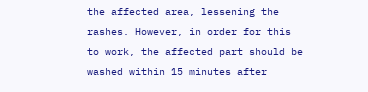the affected area, lessening the rashes. However, in order for this to work, the affected part should be washed within 15 minutes after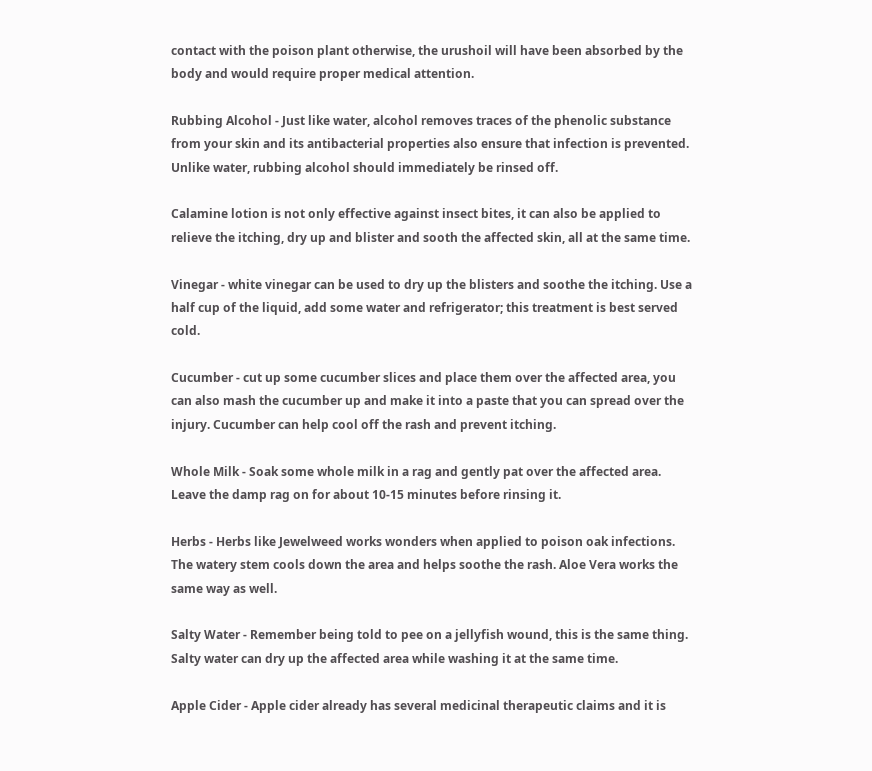contact with the poison plant otherwise, the urushoil will have been absorbed by the body and would require proper medical attention.

Rubbing Alcohol - Just like water, alcohol removes traces of the phenolic substance from your skin and its antibacterial properties also ensure that infection is prevented. Unlike water, rubbing alcohol should immediately be rinsed off.

Calamine lotion is not only effective against insect bites, it can also be applied to relieve the itching, dry up and blister and sooth the affected skin, all at the same time.

Vinegar - white vinegar can be used to dry up the blisters and soothe the itching. Use a half cup of the liquid, add some water and refrigerator; this treatment is best served cold.

Cucumber - cut up some cucumber slices and place them over the affected area, you can also mash the cucumber up and make it into a paste that you can spread over the injury. Cucumber can help cool off the rash and prevent itching.

Whole Milk - Soak some whole milk in a rag and gently pat over the affected area. Leave the damp rag on for about 10-15 minutes before rinsing it.

Herbs - Herbs like Jewelweed works wonders when applied to poison oak infections. The watery stem cools down the area and helps soothe the rash. Aloe Vera works the same way as well.

Salty Water - Remember being told to pee on a jellyfish wound, this is the same thing. Salty water can dry up the affected area while washing it at the same time.

Apple Cider - Apple cider already has several medicinal therapeutic claims and it is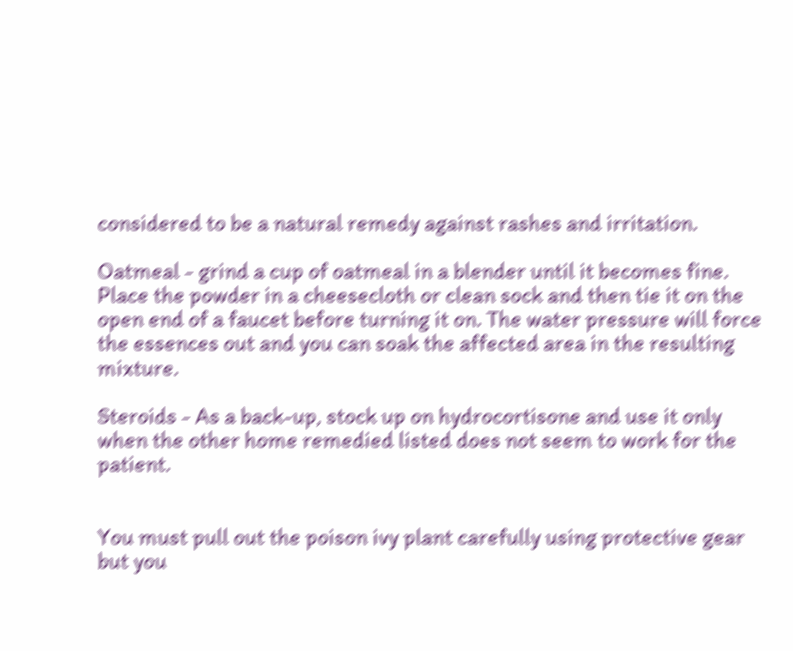considered to be a natural remedy against rashes and irritation.

Oatmeal - grind a cup of oatmeal in a blender until it becomes fine. Place the powder in a cheesecloth or clean sock and then tie it on the open end of a faucet before turning it on. The water pressure will force the essences out and you can soak the affected area in the resulting mixture.

Steroids - As a back-up, stock up on hydrocortisone and use it only when the other home remedied listed does not seem to work for the patient.


You must pull out the poison ivy plant carefully using protective gear but you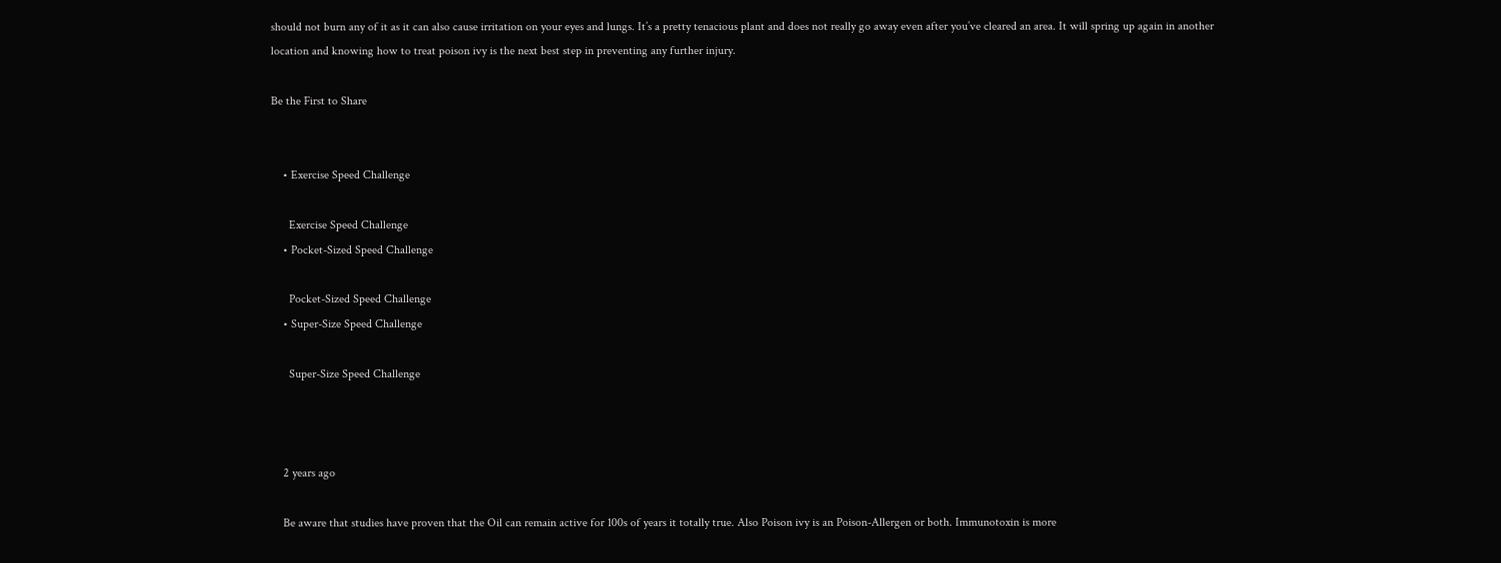should not burn any of it as it can also cause irritation on your eyes and lungs. It’s a pretty tenacious plant and does not really go away even after you’ve cleared an area. It will spring up again in another location and knowing how to treat poison ivy is the next best step in preventing any further injury.

Be the First to Share


    • Exercise Speed Challenge

      Exercise Speed Challenge
    • Pocket-Sized Speed Challenge

      Pocket-Sized Speed Challenge
    • Super-Size Speed Challenge

      Super-Size Speed Challenge



    2 years ago

    Be aware that studies have proven that the Oil can remain active for 100s of years it totally true. Also Poison ivy is an Poison-Allergen or both. Immunotoxin is more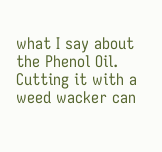what I say about the Phenol Oil. Cutting it with a weed wacker can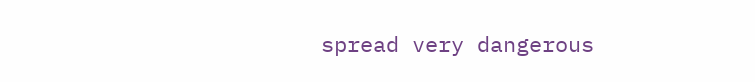spread very dangerous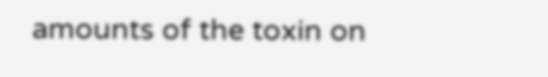amounts of the toxin on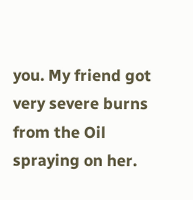you. My friend got very severe burns from the Oil spraying on her.